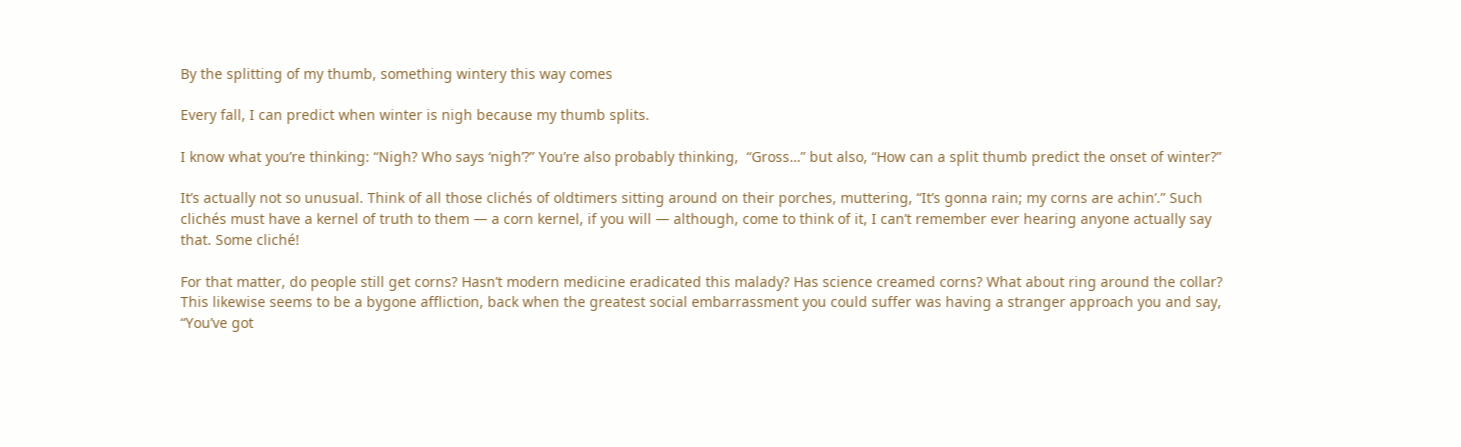By the splitting of my thumb, something wintery this way comes

Every fall, I can predict when winter is nigh because my thumb splits.

I know what you’re thinking: “Nigh? Who says ‘nigh’?” You’re also probably thinking,  “Gross…” but also, “How can a split thumb predict the onset of winter?”

It’s actually not so unusual. Think of all those clichés of oldtimers sitting around on their porches, muttering, “It’s gonna rain; my corns are achin’.” Such clichés must have a kernel of truth to them — a corn kernel, if you will — although, come to think of it, I can’t remember ever hearing anyone actually say that. Some cliché!

For that matter, do people still get corns? Hasn’t modern medicine eradicated this malady? Has science creamed corns? What about ring around the collar? This likewise seems to be a bygone affliction, back when the greatest social embarrassment you could suffer was having a stranger approach you and say, “You’ve got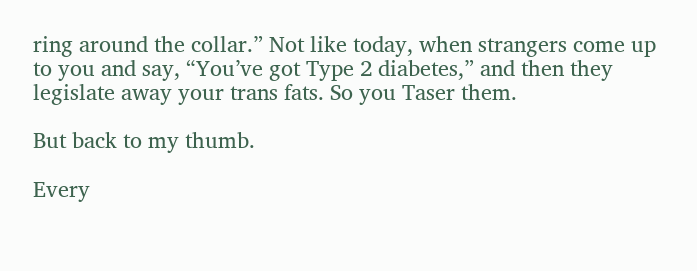ring around the collar.” Not like today, when strangers come up to you and say, “You’ve got Type 2 diabetes,” and then they legislate away your trans fats. So you Taser them.

But back to my thumb.

Every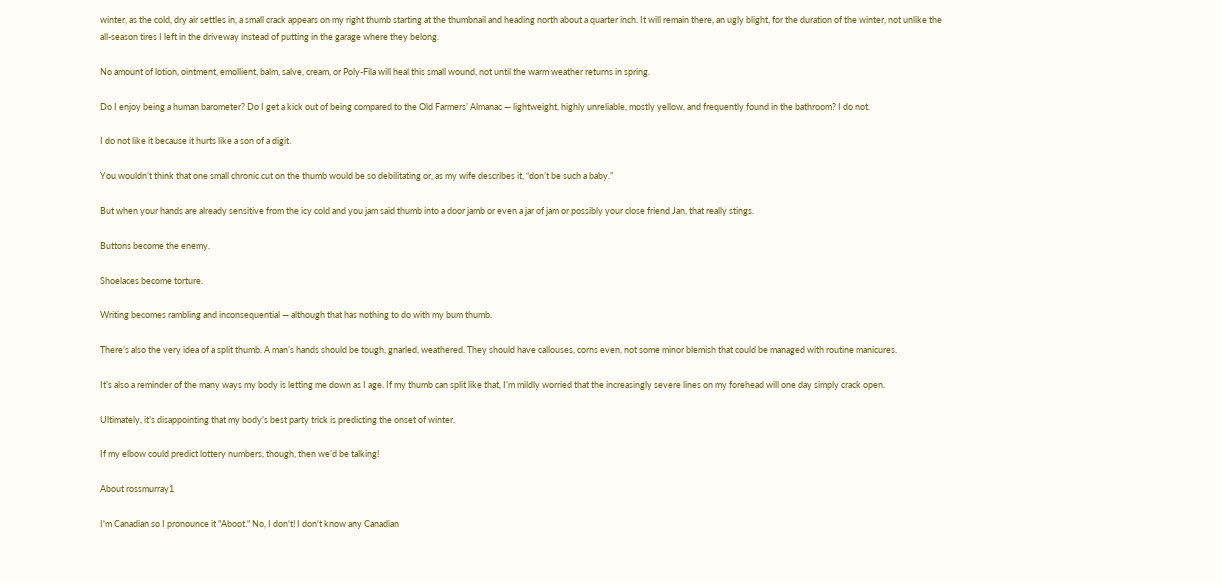winter, as the cold, dry air settles in, a small crack appears on my right thumb starting at the thumbnail and heading north about a quarter inch. It will remain there, an ugly blight, for the duration of the winter, not unlike the all-season tires I left in the driveway instead of putting in the garage where they belong.

No amount of lotion, ointment, emollient, balm, salve, cream, or Poly-Fila will heal this small wound, not until the warm weather returns in spring.

Do I enjoy being a human barometer? Do I get a kick out of being compared to the Old Farmers’ Almanac — lightweight, highly unreliable, mostly yellow, and frequently found in the bathroom? I do not.

I do not like it because it hurts like a son of a digit.

You wouldn’t think that one small chronic cut on the thumb would be so debilitating or, as my wife describes it, “don’t be such a baby.”

But when your hands are already sensitive from the icy cold and you jam said thumb into a door jamb or even a jar of jam or possibly your close friend Jan, that really stings.

Buttons become the enemy.

Shoelaces become torture.

Writing becomes rambling and inconsequential — although that has nothing to do with my bum thumb.

There’s also the very idea of a split thumb. A man’s hands should be tough, gnarled, weathered. They should have callouses, corns even, not some minor blemish that could be managed with routine manicures.

It’s also a reminder of the many ways my body is letting me down as I age. If my thumb can split like that, I’m mildly worried that the increasingly severe lines on my forehead will one day simply crack open.

Ultimately, it’s disappointing that my body’s best party trick is predicting the onset of winter.

If my elbow could predict lottery numbers, though, then we’d be talking!

About rossmurray1

I'm Canadian so I pronounce it "Aboot." No, I don't! I don't know any Canadian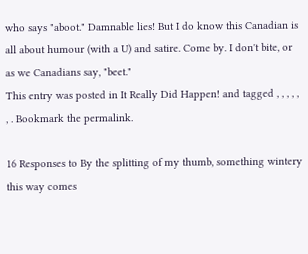who says "aboot." Damnable lies! But I do know this Canadian is all about humour (with a U) and satire. Come by. I don't bite, or as we Canadians say, "beet."
This entry was posted in It Really Did Happen! and tagged , , , , , , . Bookmark the permalink.

16 Responses to By the splitting of my thumb, something wintery this way comes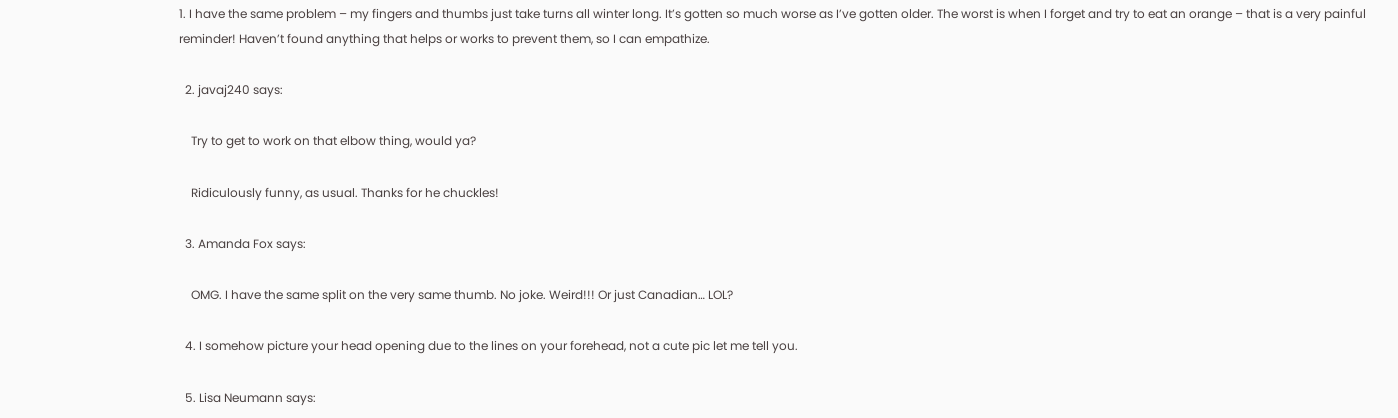1. I have the same problem – my fingers and thumbs just take turns all winter long. It’s gotten so much worse as I’ve gotten older. The worst is when I forget and try to eat an orange – that is a very painful reminder! Haven’t found anything that helps or works to prevent them, so I can empathize.

  2. javaj240 says:

    Try to get to work on that elbow thing, would ya?

    Ridiculously funny, as usual. Thanks for he chuckles!

  3. Amanda Fox says:

    OMG. I have the same split on the very same thumb. No joke. Weird!!! Or just Canadian… LOL?

  4. I somehow picture your head opening due to the lines on your forehead, not a cute pic let me tell you.

  5. Lisa Neumann says: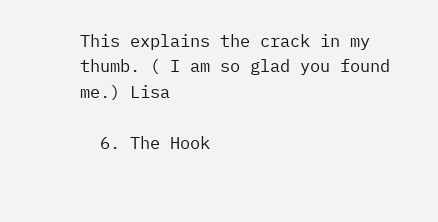This explains the crack in my thumb. ( I am so glad you found me.) Lisa

  6. The Hook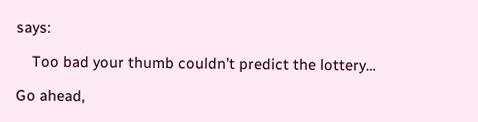says:

    Too bad your thumb couldn’t predict the lottery…

Go ahead,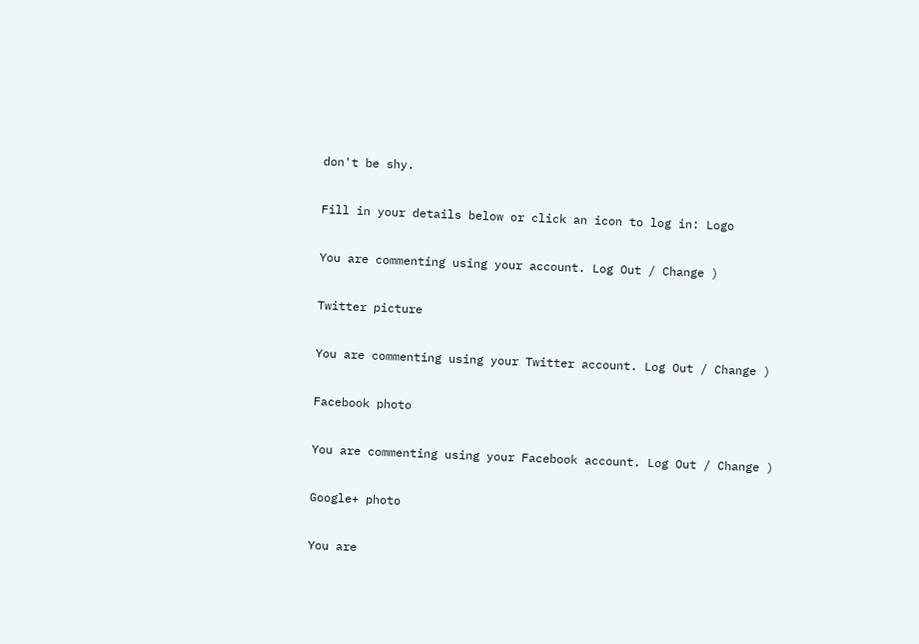don't be shy.

Fill in your details below or click an icon to log in: Logo

You are commenting using your account. Log Out / Change )

Twitter picture

You are commenting using your Twitter account. Log Out / Change )

Facebook photo

You are commenting using your Facebook account. Log Out / Change )

Google+ photo

You are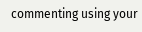commenting using your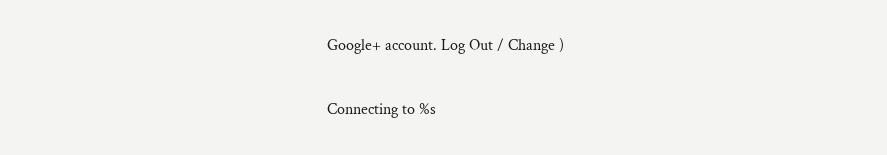Google+ account. Log Out / Change )

Connecting to %s